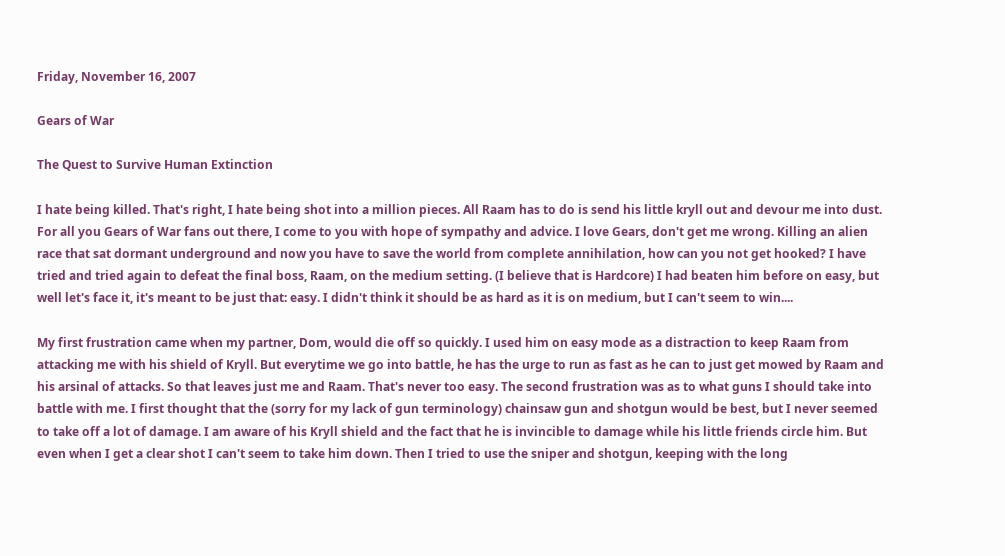Friday, November 16, 2007

Gears of War

The Quest to Survive Human Extinction

I hate being killed. That's right, I hate being shot into a million pieces. All Raam has to do is send his little kryll out and devour me into dust. For all you Gears of War fans out there, I come to you with hope of sympathy and advice. I love Gears, don't get me wrong. Killing an alien race that sat dormant underground and now you have to save the world from complete annihilation, how can you not get hooked? I have tried and tried again to defeat the final boss, Raam, on the medium setting. (I believe that is Hardcore) I had beaten him before on easy, but well let's face it, it's meant to be just that: easy. I didn't think it should be as hard as it is on medium, but I can't seem to win....

My first frustration came when my partner, Dom, would die off so quickly. I used him on easy mode as a distraction to keep Raam from attacking me with his shield of Kryll. But everytime we go into battle, he has the urge to run as fast as he can to just get mowed by Raam and his arsinal of attacks. So that leaves just me and Raam. That's never too easy. The second frustration was as to what guns I should take into battle with me. I first thought that the (sorry for my lack of gun terminology) chainsaw gun and shotgun would be best, but I never seemed to take off a lot of damage. I am aware of his Kryll shield and the fact that he is invincible to damage while his little friends circle him. But even when I get a clear shot I can't seem to take him down. Then I tried to use the sniper and shotgun, keeping with the long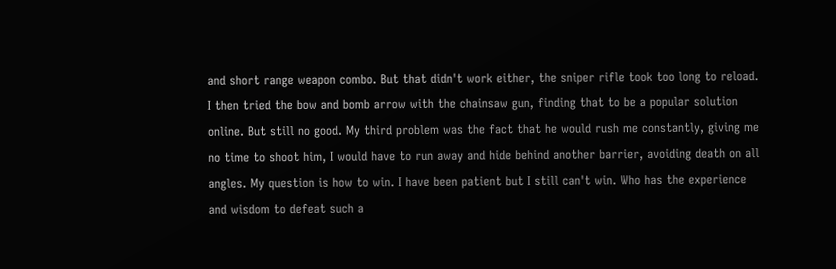and short range weapon combo. But that didn't work either, the sniper rifle took too long to reload. I then tried the bow and bomb arrow with the chainsaw gun, finding that to be a popular solution online. But still no good. My third problem was the fact that he would rush me constantly, giving me no time to shoot him, I would have to run away and hide behind another barrier, avoiding death on all angles. My question is how to win. I have been patient but I still can't win. Who has the experience and wisdom to defeat such a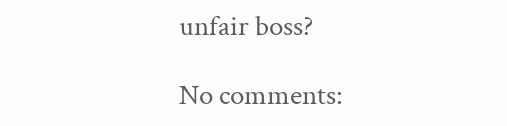unfair boss?

No comments: